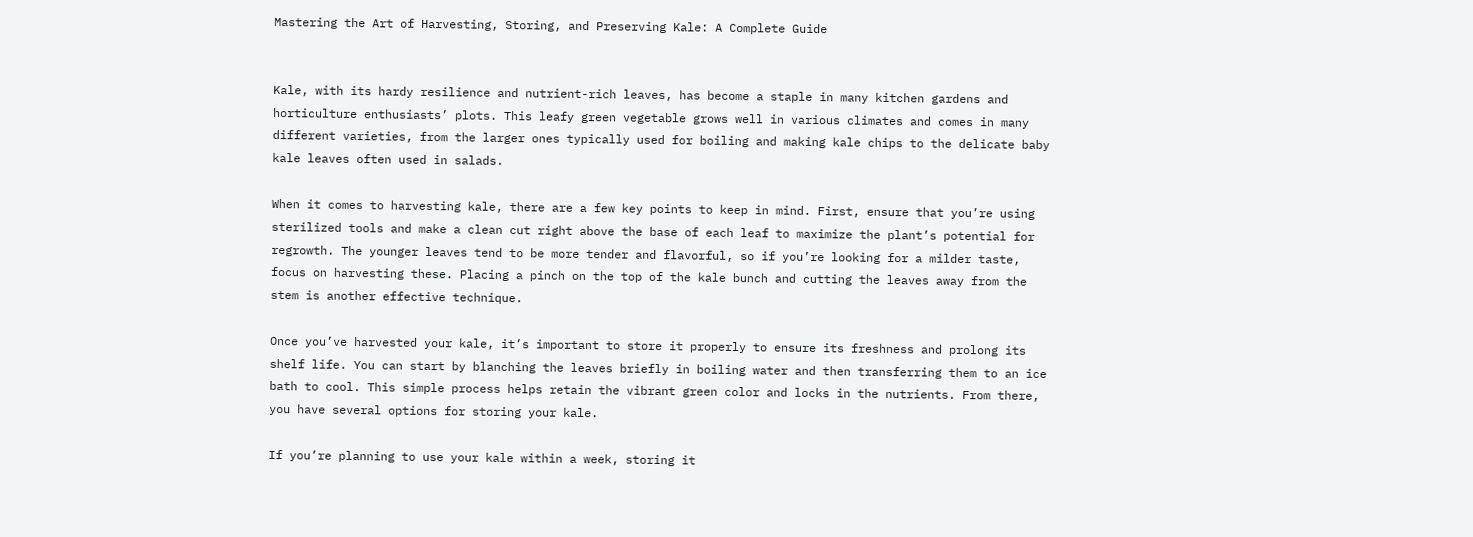Mastering the Art of Harvesting, Storing, and Preserving Kale: A Complete Guide


Kale, with its hardy resilience and nutrient-rich leaves, has become a staple in many kitchen gardens and horticulture enthusiasts’ plots. This leafy green vegetable grows well in various climates and comes in many different varieties, from the larger ones typically used for boiling and making kale chips to the delicate baby kale leaves often used in salads.

When it comes to harvesting kale, there are a few key points to keep in mind. First, ensure that you’re using sterilized tools and make a clean cut right above the base of each leaf to maximize the plant’s potential for regrowth. The younger leaves tend to be more tender and flavorful, so if you’re looking for a milder taste, focus on harvesting these. Placing a pinch on the top of the kale bunch and cutting the leaves away from the stem is another effective technique.

Once you’ve harvested your kale, it’s important to store it properly to ensure its freshness and prolong its shelf life. You can start by blanching the leaves briefly in boiling water and then transferring them to an ice bath to cool. This simple process helps retain the vibrant green color and locks in the nutrients. From there, you have several options for storing your kale.

If you’re planning to use your kale within a week, storing it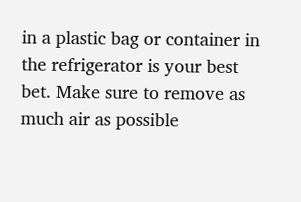in a plastic bag or container in the refrigerator is your best bet. Make sure to remove as much air as possible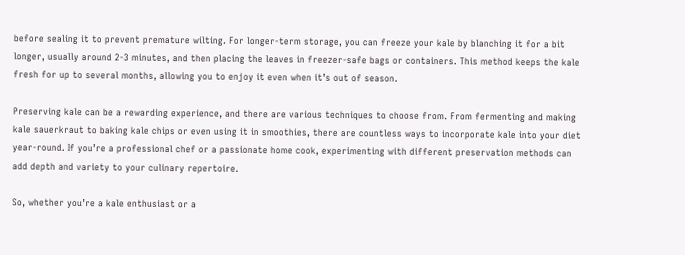before sealing it to prevent premature wilting. For longer-term storage, you can freeze your kale by blanching it for a bit longer, usually around 2-3 minutes, and then placing the leaves in freezer-safe bags or containers. This method keeps the kale fresh for up to several months, allowing you to enjoy it even when it’s out of season.

Preserving kale can be a rewarding experience, and there are various techniques to choose from. From fermenting and making kale sauerkraut to baking kale chips or even using it in smoothies, there are countless ways to incorporate kale into your diet year-round. If you’re a professional chef or a passionate home cook, experimenting with different preservation methods can add depth and variety to your culinary repertoire.

So, whether you’re a kale enthusiast or a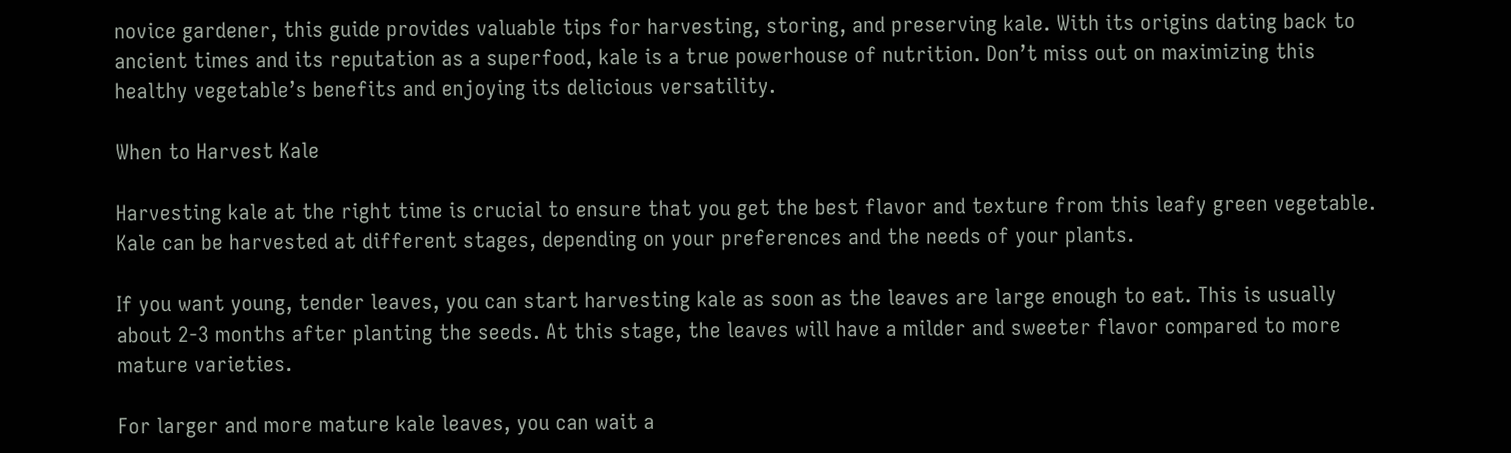novice gardener, this guide provides valuable tips for harvesting, storing, and preserving kale. With its origins dating back to ancient times and its reputation as a superfood, kale is a true powerhouse of nutrition. Don’t miss out on maximizing this healthy vegetable’s benefits and enjoying its delicious versatility.

When to Harvest Kale

Harvesting kale at the right time is crucial to ensure that you get the best flavor and texture from this leafy green vegetable. Kale can be harvested at different stages, depending on your preferences and the needs of your plants.

If you want young, tender leaves, you can start harvesting kale as soon as the leaves are large enough to eat. This is usually about 2-3 months after planting the seeds. At this stage, the leaves will have a milder and sweeter flavor compared to more mature varieties.

For larger and more mature kale leaves, you can wait a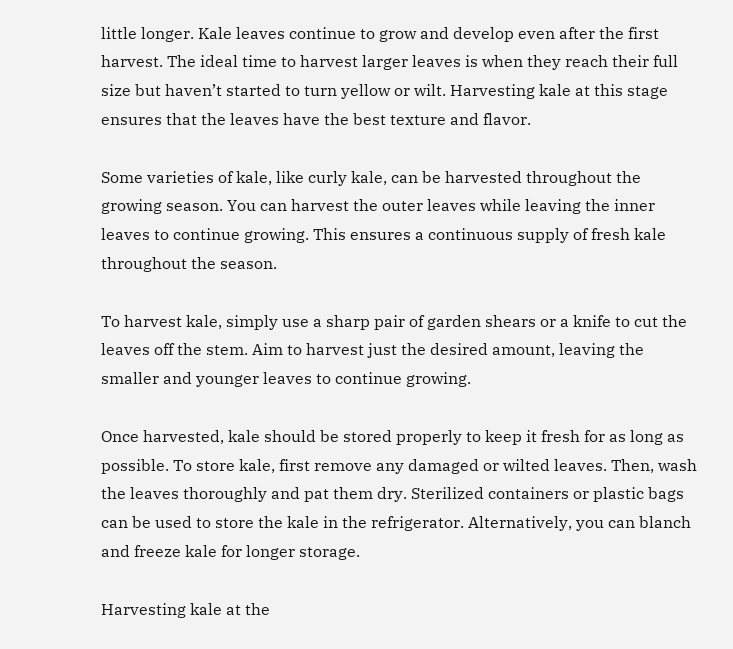little longer. Kale leaves continue to grow and develop even after the first harvest. The ideal time to harvest larger leaves is when they reach their full size but haven’t started to turn yellow or wilt. Harvesting kale at this stage ensures that the leaves have the best texture and flavor.

Some varieties of kale, like curly kale, can be harvested throughout the growing season. You can harvest the outer leaves while leaving the inner leaves to continue growing. This ensures a continuous supply of fresh kale throughout the season.

To harvest kale, simply use a sharp pair of garden shears or a knife to cut the leaves off the stem. Aim to harvest just the desired amount, leaving the smaller and younger leaves to continue growing.

Once harvested, kale should be stored properly to keep it fresh for as long as possible. To store kale, first remove any damaged or wilted leaves. Then, wash the leaves thoroughly and pat them dry. Sterilized containers or plastic bags can be used to store the kale in the refrigerator. Alternatively, you can blanch and freeze kale for longer storage.

Harvesting kale at the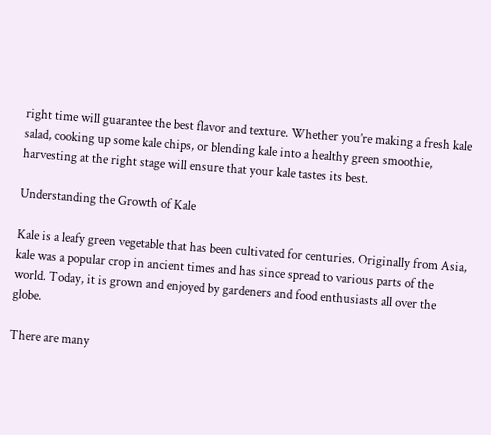right time will guarantee the best flavor and texture. Whether you’re making a fresh kale salad, cooking up some kale chips, or blending kale into a healthy green smoothie, harvesting at the right stage will ensure that your kale tastes its best.

Understanding the Growth of Kale

Kale is a leafy green vegetable that has been cultivated for centuries. Originally from Asia, kale was a popular crop in ancient times and has since spread to various parts of the world. Today, it is grown and enjoyed by gardeners and food enthusiasts all over the globe.

There are many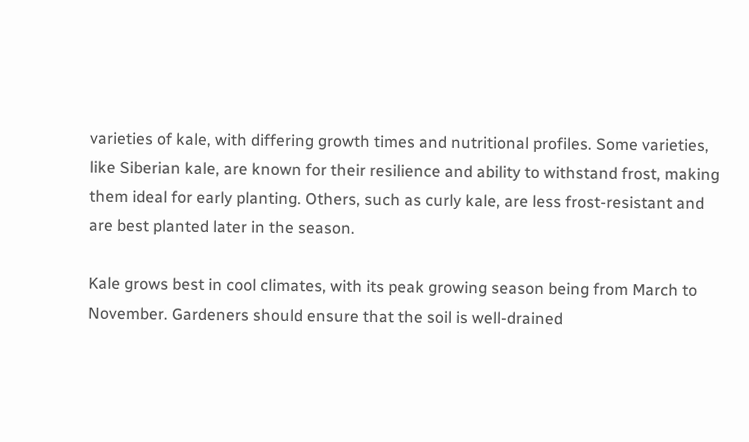varieties of kale, with differing growth times and nutritional profiles. Some varieties, like Siberian kale, are known for their resilience and ability to withstand frost, making them ideal for early planting. Others, such as curly kale, are less frost-resistant and are best planted later in the season.

Kale grows best in cool climates, with its peak growing season being from March to November. Gardeners should ensure that the soil is well-drained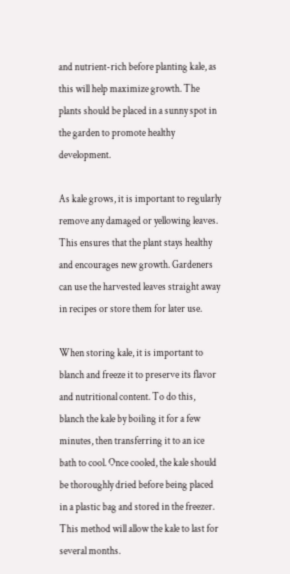and nutrient-rich before planting kale, as this will help maximize growth. The plants should be placed in a sunny spot in the garden to promote healthy development.

As kale grows, it is important to regularly remove any damaged or yellowing leaves. This ensures that the plant stays healthy and encourages new growth. Gardeners can use the harvested leaves straight away in recipes or store them for later use.

When storing kale, it is important to blanch and freeze it to preserve its flavor and nutritional content. To do this, blanch the kale by boiling it for a few minutes, then transferring it to an ice bath to cool. Once cooled, the kale should be thoroughly dried before being placed in a plastic bag and stored in the freezer. This method will allow the kale to last for several months.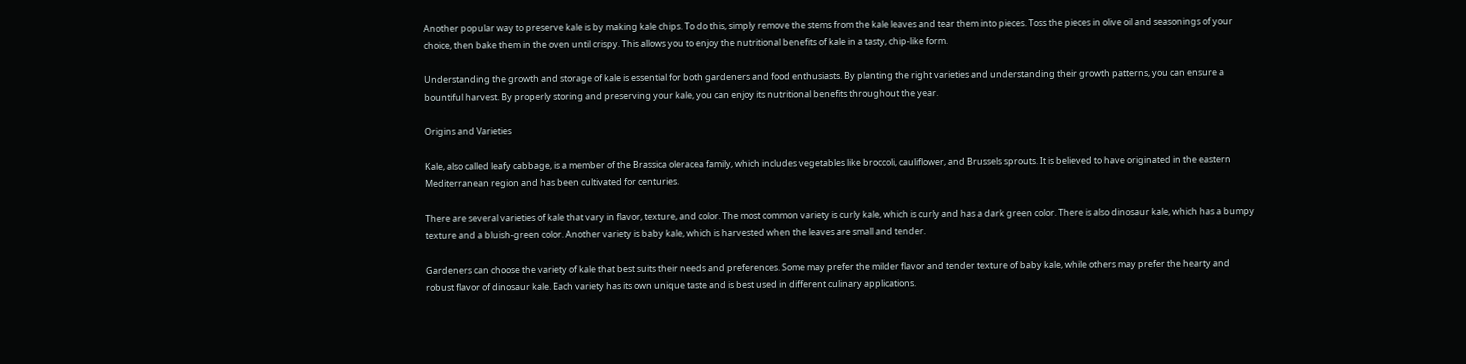Another popular way to preserve kale is by making kale chips. To do this, simply remove the stems from the kale leaves and tear them into pieces. Toss the pieces in olive oil and seasonings of your choice, then bake them in the oven until crispy. This allows you to enjoy the nutritional benefits of kale in a tasty, chip-like form.

Understanding the growth and storage of kale is essential for both gardeners and food enthusiasts. By planting the right varieties and understanding their growth patterns, you can ensure a bountiful harvest. By properly storing and preserving your kale, you can enjoy its nutritional benefits throughout the year.

Origins and Varieties

Kale, also called leafy cabbage, is a member of the Brassica oleracea family, which includes vegetables like broccoli, cauliflower, and Brussels sprouts. It is believed to have originated in the eastern Mediterranean region and has been cultivated for centuries.

There are several varieties of kale that vary in flavor, texture, and color. The most common variety is curly kale, which is curly and has a dark green color. There is also dinosaur kale, which has a bumpy texture and a bluish-green color. Another variety is baby kale, which is harvested when the leaves are small and tender.

Gardeners can choose the variety of kale that best suits their needs and preferences. Some may prefer the milder flavor and tender texture of baby kale, while others may prefer the hearty and robust flavor of dinosaur kale. Each variety has its own unique taste and is best used in different culinary applications.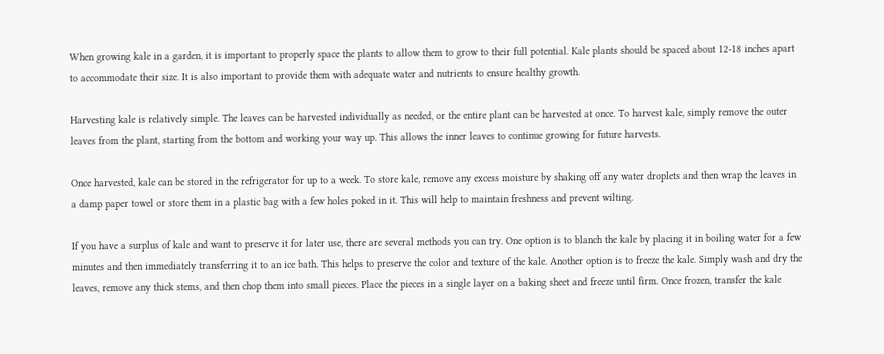When growing kale in a garden, it is important to properly space the plants to allow them to grow to their full potential. Kale plants should be spaced about 12-18 inches apart to accommodate their size. It is also important to provide them with adequate water and nutrients to ensure healthy growth.

Harvesting kale is relatively simple. The leaves can be harvested individually as needed, or the entire plant can be harvested at once. To harvest kale, simply remove the outer leaves from the plant, starting from the bottom and working your way up. This allows the inner leaves to continue growing for future harvests.

Once harvested, kale can be stored in the refrigerator for up to a week. To store kale, remove any excess moisture by shaking off any water droplets and then wrap the leaves in a damp paper towel or store them in a plastic bag with a few holes poked in it. This will help to maintain freshness and prevent wilting.

If you have a surplus of kale and want to preserve it for later use, there are several methods you can try. One option is to blanch the kale by placing it in boiling water for a few minutes and then immediately transferring it to an ice bath. This helps to preserve the color and texture of the kale. Another option is to freeze the kale. Simply wash and dry the leaves, remove any thick stems, and then chop them into small pieces. Place the pieces in a single layer on a baking sheet and freeze until firm. Once frozen, transfer the kale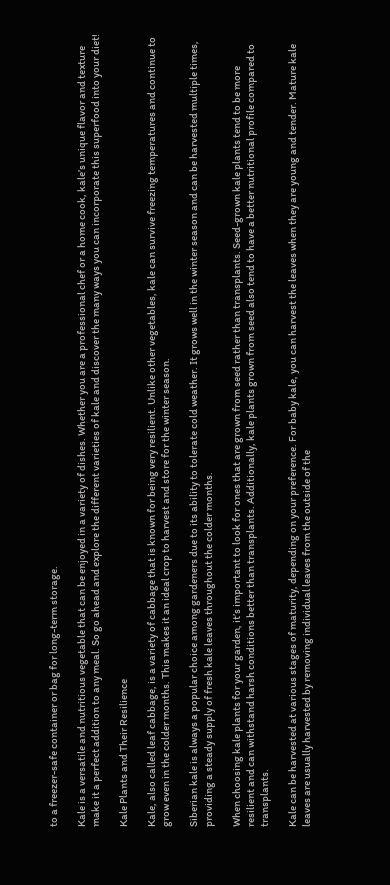to a freezer-safe container or bag for long-term storage.

Kale is a versatile and nutritious vegetable that can be enjoyed in a variety of dishes. Whether you are a professional chef or a home cook, kale’s unique flavor and texture make it a perfect addition to any meal. So go ahead and explore the different varieties of kale and discover the many ways you can incorporate this superfood into your diet!

Kale Plants and Their Resilience

Kale, also called leaf cabbage, is a variety of cabbage that is known for being very resilient. Unlike other vegetables, kale can survive freezing temperatures and continue to grow even in the colder months. This makes it an ideal crop to harvest and store for the winter season.

Siberian kale is always a popular choice among gardeners due to its ability to tolerate cold weather. It grows well in the winter season and can be harvested multiple times, providing a steady supply of fresh kale leaves throughout the colder months.

When choosing kale plants for your garden, it’s important to look for ones that are grown from seed rather than transplants. Seed-grown kale plants tend to be more resilient and can withstand harsh conditions better than transplants. Additionally, kale plants grown from seed also tend to have a better nutritional profile compared to transplants.

Kale can be harvested at various stages of maturity, depending on your preference. For baby kale, you can harvest the leaves when they are young and tender. Mature kale leaves are usually harvested by removing individual leaves from the outside of the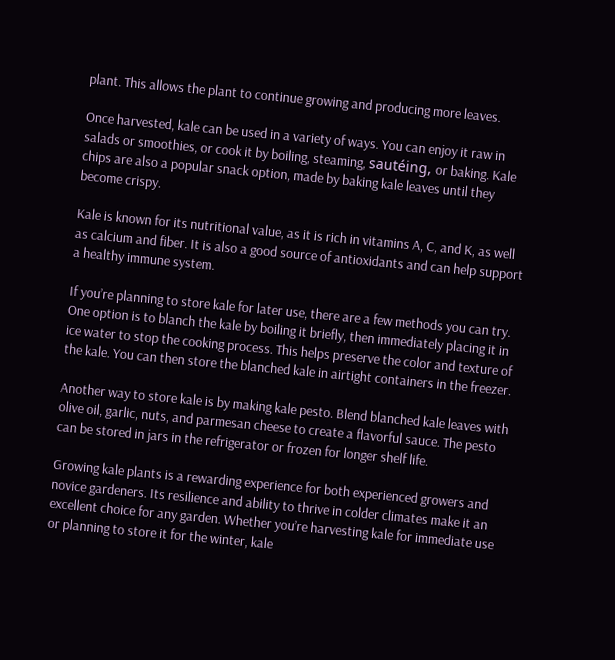plant. This allows the plant to continue growing and producing more leaves.

Once harvested, kale can be used in a variety of ways. You can enjoy it raw in salads or smoothies, or cook it by boiling, steaming, sautéing, or baking. Kale chips are also a popular snack option, made by baking kale leaves until they become crispy.

Kale is known for its nutritional value, as it is rich in vitamins A, C, and K, as well as calcium and fiber. It is also a good source of antioxidants and can help support a healthy immune system.

If you’re planning to store kale for later use, there are a few methods you can try. One option is to blanch the kale by boiling it briefly, then immediately placing it in ice water to stop the cooking process. This helps preserve the color and texture of the kale. You can then store the blanched kale in airtight containers in the freezer.

Another way to store kale is by making kale pesto. Blend blanched kale leaves with olive oil, garlic, nuts, and parmesan cheese to create a flavorful sauce. The pesto can be stored in jars in the refrigerator or frozen for longer shelf life.

Growing kale plants is a rewarding experience for both experienced growers and novice gardeners. Its resilience and ability to thrive in colder climates make it an excellent choice for any garden. Whether you’re harvesting kale for immediate use or planning to store it for the winter, kale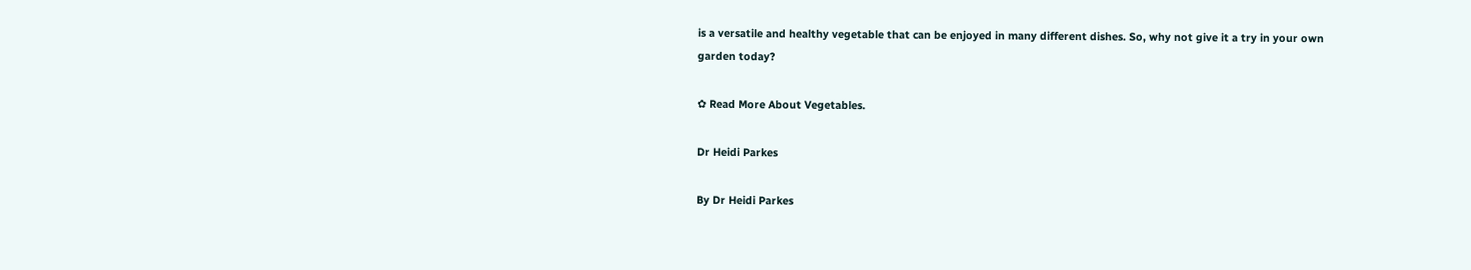is a versatile and healthy vegetable that can be enjoyed in many different dishes. So, why not give it a try in your own garden today?

✿ Read More About Vegetables.

Dr Heidi Parkes

By Dr Heidi Parkes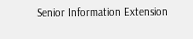Senior Information Extension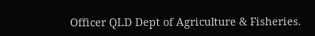Officer QLD Dept of Agriculture & Fisheries.